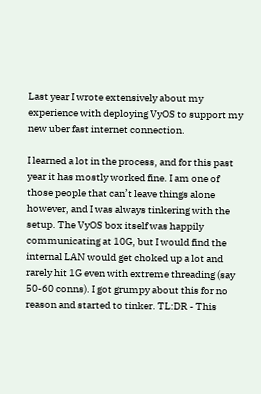Last year I wrote extensively about my experience with deploying VyOS to support my new uber fast internet connection.

I learned a lot in the process, and for this past year it has mostly worked fine. I am one of those people that can’t leave things alone however, and I was always tinkering with the setup. The VyOS box itself was happily communicating at 10G, but I would find the internal LAN would get choked up a lot and rarely hit 1G even with extreme threading (say 50-60 conns). I got grumpy about this for no reason and started to tinker. TL:DR - This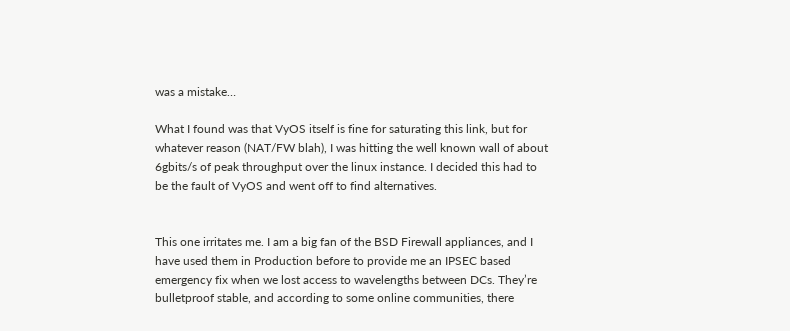was a mistake…

What I found was that VyOS itself is fine for saturating this link, but for whatever reason (NAT/FW blah), I was hitting the well known wall of about 6gbits/s of peak throughput over the linux instance. I decided this had to be the fault of VyOS and went off to find alternatives.


This one irritates me. I am a big fan of the BSD Firewall appliances, and I have used them in Production before to provide me an IPSEC based emergency fix when we lost access to wavelengths between DCs. They’re bulletproof stable, and according to some online communities, there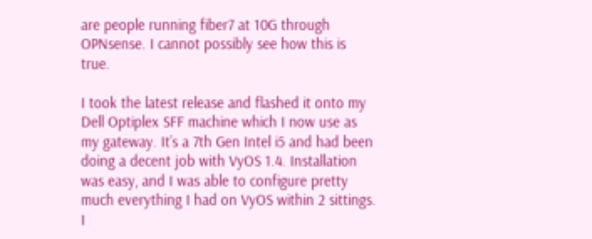are people running fiber7 at 10G through OPNsense. I cannot possibly see how this is true.

I took the latest release and flashed it onto my Dell Optiplex SFF machine which I now use as my gateway. It’s a 7th Gen Intel i5 and had been doing a decent job with VyOS 1.4. Installation was easy, and I was able to configure pretty much everything I had on VyOS within 2 sittings. I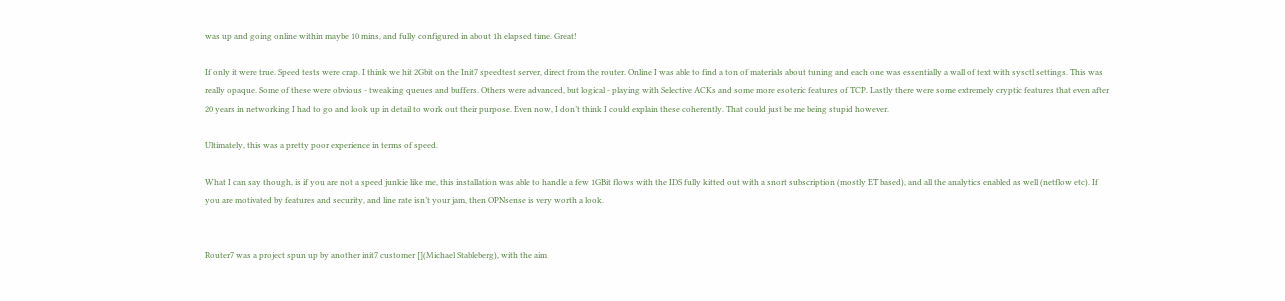was up and going online within maybe 10 mins, and fully configured in about 1h elapsed time. Great!

If only it were true. Speed tests were crap. I think we hit 2Gbit on the Init7 speedtest server, direct from the router. Online I was able to find a ton of materials about tuning and each one was essentially a wall of text with sysctl settings. This was really opaque. Some of these were obvious - tweaking queues and buffers. Others were advanced, but logical - playing with Selective ACKs and some more esoteric features of TCP. Lastly there were some extremely cryptic features that even after 20 years in networking I had to go and look up in detail to work out their purpose. Even now, I don’t think I could explain these coherently. That could just be me being stupid however.

Ultimately, this was a pretty poor experience in terms of speed.

What I can say though, is if you are not a speed junkie like me, this installation was able to handle a few 1GBit flows with the IDS fully kitted out with a snort subscription (mostly ET based), and all the analytics enabled as well (netflow etc). If you are motivated by features and security, and line rate isn’t your jam, then OPNsense is very worth a look.


Router7 was a project spun up by another init7 customer [](Michael Stableberg), with the aim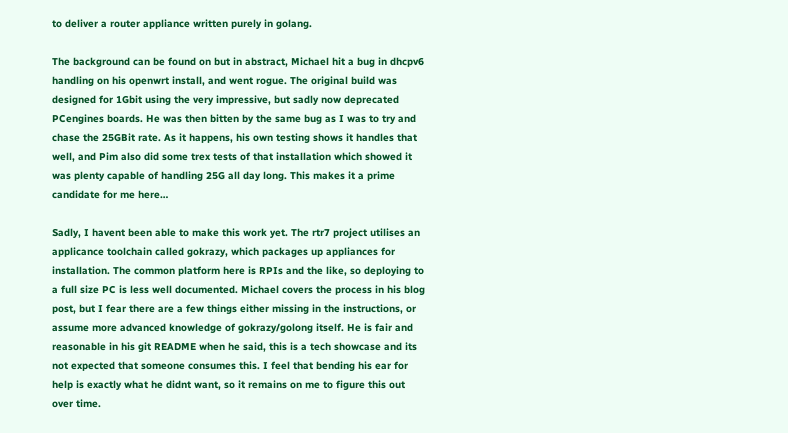to deliver a router appliance written purely in golang.

The background can be found on but in abstract, Michael hit a bug in dhcpv6 handling on his openwrt install, and went rogue. The original build was designed for 1Gbit using the very impressive, but sadly now deprecated PCengines boards. He was then bitten by the same bug as I was to try and chase the 25GBit rate. As it happens, his own testing shows it handles that well, and Pim also did some trex tests of that installation which showed it was plenty capable of handling 25G all day long. This makes it a prime candidate for me here…

Sadly, I havent been able to make this work yet. The rtr7 project utilises an applicance toolchain called gokrazy, which packages up appliances for installation. The common platform here is RPIs and the like, so deploying to a full size PC is less well documented. Michael covers the process in his blog post, but I fear there are a few things either missing in the instructions, or assume more advanced knowledge of gokrazy/golong itself. He is fair and reasonable in his git README when he said, this is a tech showcase and its not expected that someone consumes this. I feel that bending his ear for help is exactly what he didnt want, so it remains on me to figure this out over time.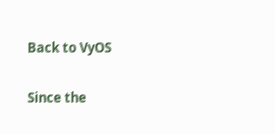Back to VyOS

Since the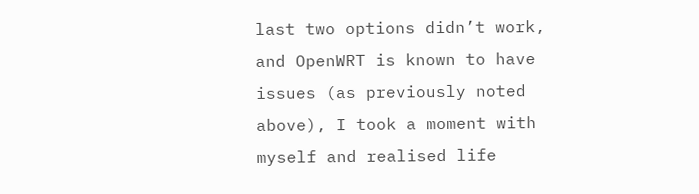last two options didn’t work, and OpenWRT is known to have issues (as previously noted above), I took a moment with myself and realised life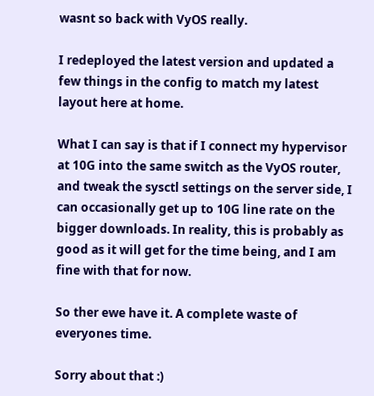wasnt so back with VyOS really.

I redeployed the latest version and updated a few things in the config to match my latest layout here at home.

What I can say is that if I connect my hypervisor at 10G into the same switch as the VyOS router, and tweak the sysctl settings on the server side, I can occasionally get up to 10G line rate on the bigger downloads. In reality, this is probably as good as it will get for the time being, and I am fine with that for now.

So ther ewe have it. A complete waste of everyones time.

Sorry about that :)